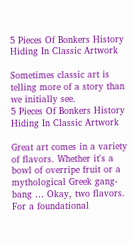5 Pieces Of Bonkers History Hiding In Classic Artwork

Sometimes classic art is telling more of a story than we initially see.
5 Pieces Of Bonkers History Hiding In Classic Artwork

Great art comes in a variety of flavors. Whether it's a bowl of overripe fruit or a mythological Greek gang-bang … Okay, two flavors. For a foundational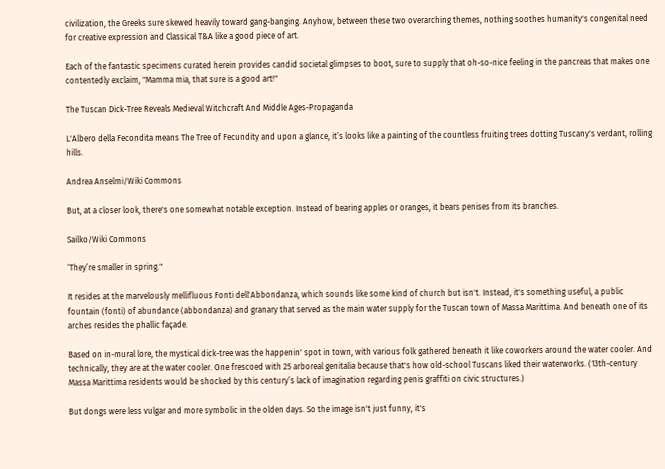civilization, the Greeks sure skewed heavily toward gang-banging. Anyhow, between these two overarching themes, nothing soothes humanity's congenital need for creative expression and Classical T&A like a good piece of art.

Each of the fantastic specimens curated herein provides candid societal glimpses to boot, sure to supply that oh-so-nice feeling in the pancreas that makes one contentedly exclaim, "Mamma mia, that sure is a good art!"

The Tuscan Dick-Tree Reveals Medieval Witchcraft And Middle Ages-Propaganda

L'Albero della Fecondita means The Tree of Fecundity and upon a glance, it’s looks like a painting of the countless fruiting trees dotting Tuscany's verdant, rolling hills.

Andrea Anselmi/Wiki Commons

But, at a closer look, there's one somewhat notable exception. Instead of bearing apples or oranges, it bears penises from its branches.

Sailko/Wiki Commons

‘They’re smaller in spring."

It resides at the marvelously mellifluous Fonti dell'Abbondanza, which sounds like some kind of church but isn't. Instead, it's something useful, a public fountain (fonti) of abundance (abbondanza) and granary that served as the main water supply for the Tuscan town of Massa Marittima. And beneath one of its arches resides the phallic façade.

Based on in-mural lore, the mystical dick-tree was the happenin' spot in town, with various folk gathered beneath it like coworkers around the water cooler. And technically, they are at the water cooler. One frescoed with 25 arboreal genitalia because that's how old-school Tuscans liked their waterworks. (13th-century Massa Marittima residents would be shocked by this century’s lack of imagination regarding penis graffiti on civic structures.)

But dongs were less vulgar and more symbolic in the olden days. So the image isn't just funny, it's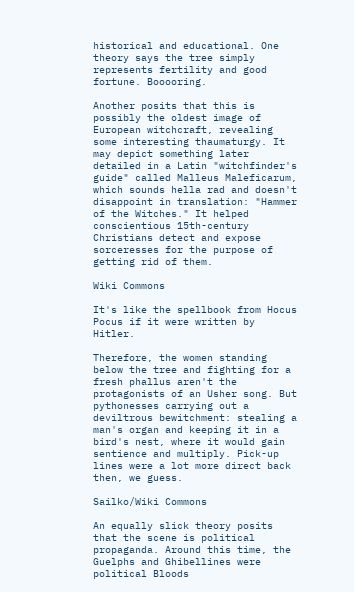historical and educational. One theory says the tree simply represents fertility and good fortune. Booooring.

Another posits that this is possibly the oldest image of European witchcraft, revealing some interesting thaumaturgy. It may depict something later detailed in a Latin "witchfinder's guide" called Malleus Maleficarum, which sounds hella rad and doesn't disappoint in translation: "Hammer of the Witches." It helped conscientious 15th-century Christians detect and expose sorceresses for the purpose of getting rid of them.

Wiki Commons

It's like the spellbook from Hocus Pocus if it were written by Hitler.

Therefore, the women standing below the tree and fighting for a fresh phallus aren't the protagonists of an Usher song. But pythonesses carrying out a deviltrous bewitchment: stealing a man's organ and keeping it in a bird's nest, where it would gain sentience and multiply. Pick-up lines were a lot more direct back then, we guess.

Sailko/Wiki Commons

An equally slick theory posits that the scene is political propaganda. Around this time, the Guelphs and Ghibellines were political Bloods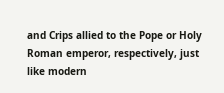and Crips allied to the Pope or Holy Roman emperor, respectively, just like modern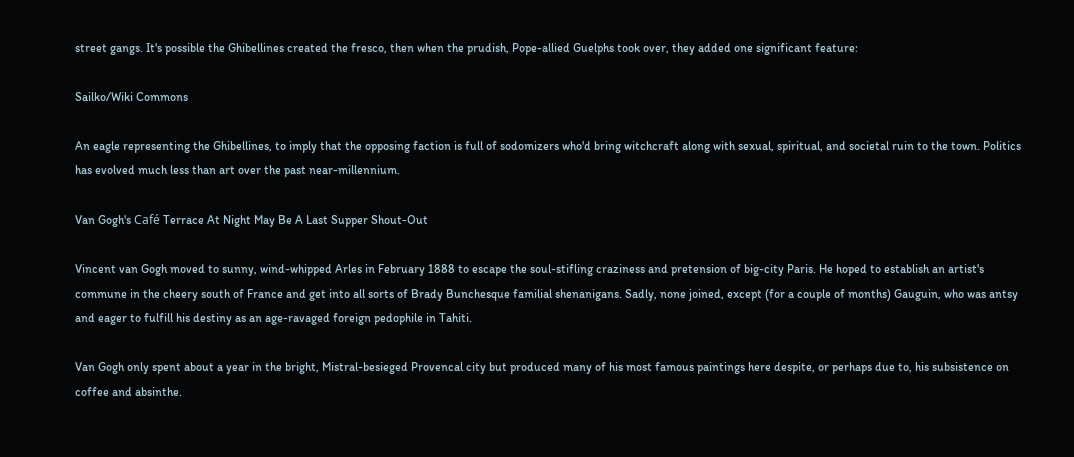street gangs. It's possible the Ghibellines created the fresco, then when the prudish, Pope-allied Guelphs took over, they added one significant feature:

Sailko/Wiki Commons

An eagle representing the Ghibellines, to imply that the opposing faction is full of sodomizers who'd bring witchcraft along with sexual, spiritual, and societal ruin to the town. Politics has evolved much less than art over the past near-millennium.

Van Gogh's Café Terrace At Night May Be A Last Supper Shout-Out

Vincent van Gogh moved to sunny, wind-whipped Arles in February 1888 to escape the soul-stifling craziness and pretension of big-city Paris. He hoped to establish an artist's commune in the cheery south of France and get into all sorts of Brady Bunchesque familial shenanigans. Sadly, none joined, except (for a couple of months) Gauguin, who was antsy and eager to fulfill his destiny as an age-ravaged foreign pedophile in Tahiti.

Van Gogh only spent about a year in the bright, Mistral-besieged Provencal city but produced many of his most famous paintings here despite, or perhaps due to, his subsistence on coffee and absinthe.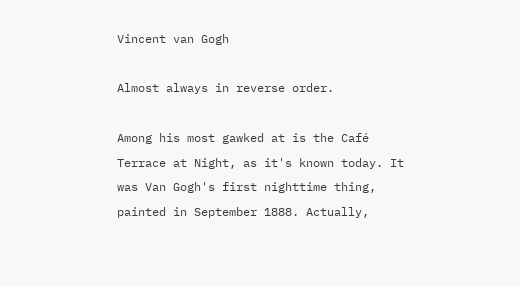Vincent van Gogh

Almost always in reverse order.

Among his most gawked at is the Café Terrace at Night, as it's known today. It was Van Gogh's first nighttime thing, painted in September 1888. Actually,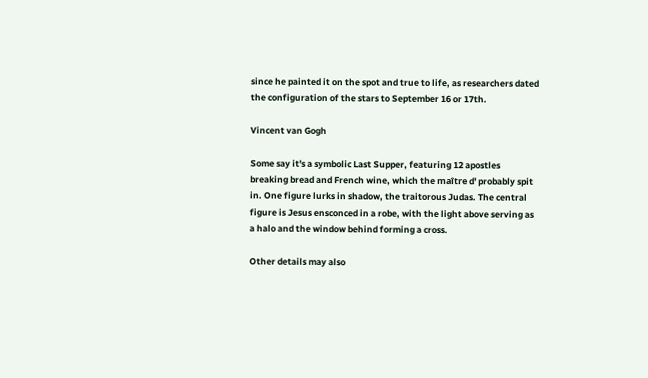since he painted it on the spot and true to life, as researchers dated the configuration of the stars to September 16 or 17th.

Vincent van Gogh

Some say it's a symbolic Last Supper, featuring 12 apostles breaking bread and French wine, which the maître d' probably spit in. One figure lurks in shadow, the traitorous Judas. The central figure is Jesus ensconced in a robe, with the light above serving as a halo and the window behind forming a cross.

Other details may also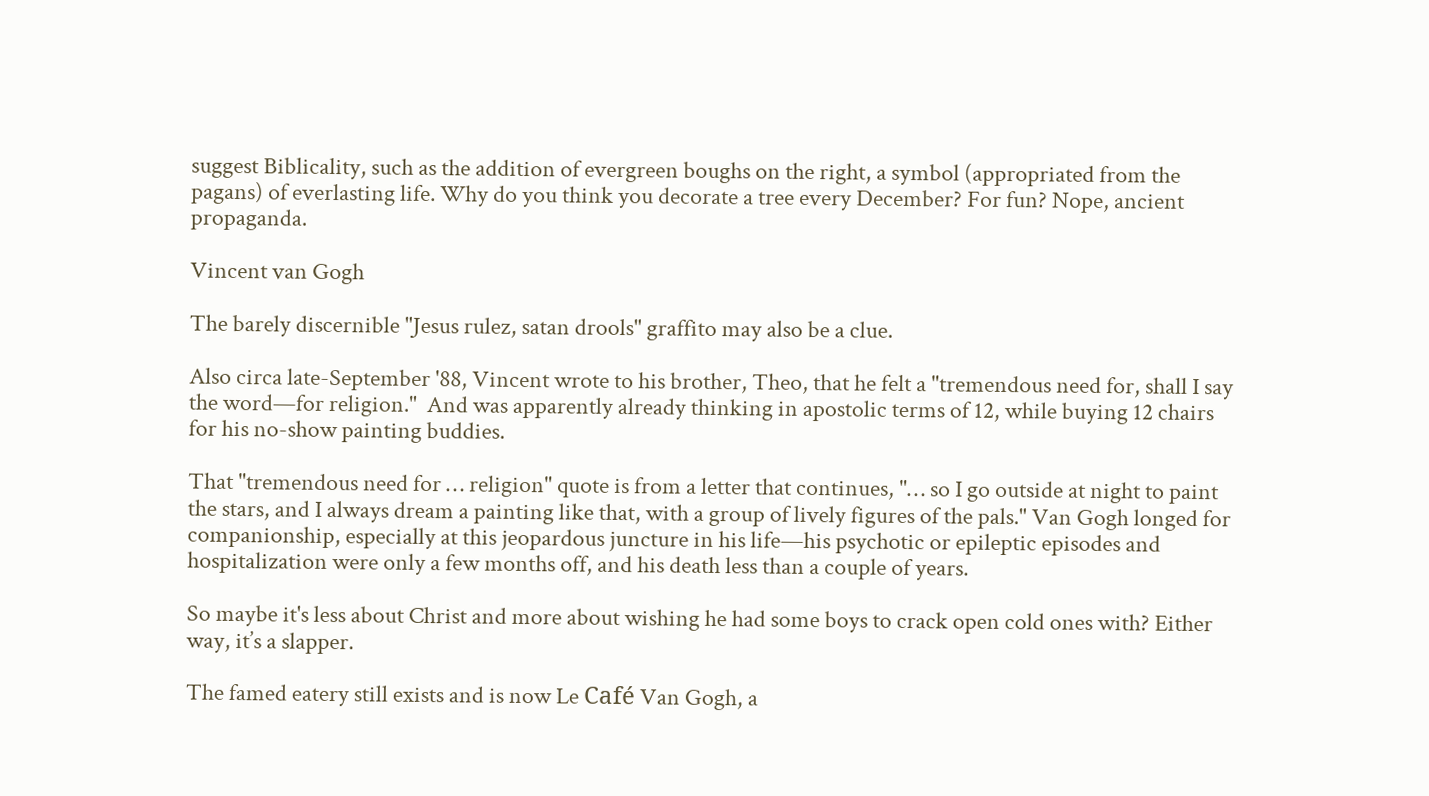suggest Biblicality, such as the addition of evergreen boughs on the right, a symbol (appropriated from the pagans) of everlasting life. Why do you think you decorate a tree every December? For fun? Nope, ancient propaganda.

Vincent van Gogh

The barely discernible "Jesus rulez, satan drools" graffito may also be a clue.

Also circa late-September '88, Vincent wrote to his brother, Theo, that he felt a "tremendous need for, shall I say the word—for religion."  And was apparently already thinking in apostolic terms of 12, while buying 12 chairs for his no-show painting buddies.

That "tremendous need for … religion" quote is from a letter that continues, "… so I go outside at night to paint the stars, and I always dream a painting like that, with a group of lively figures of the pals." Van Gogh longed for companionship, especially at this jeopardous juncture in his life—his psychotic or epileptic episodes and hospitalization were only a few months off, and his death less than a couple of years.

So maybe it's less about Christ and more about wishing he had some boys to crack open cold ones with? Either way, it’s a slapper.

The famed eatery still exists and is now Le Café Van Gogh, a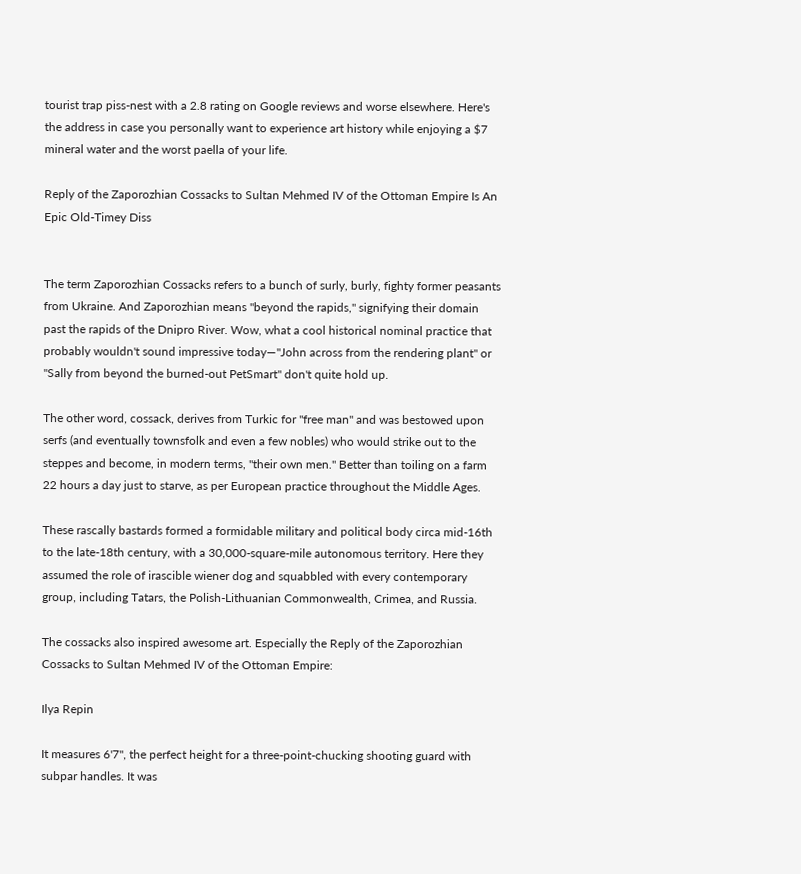tourist trap piss-nest with a 2.8 rating on Google reviews and worse elsewhere. Here's the address in case you personally want to experience art history while enjoying a $7 mineral water and the worst paella of your life.

Reply of the Zaporozhian Cossacks to Sultan Mehmed IV of the Ottoman Empire Is An Epic Old-Timey Diss


The term Zaporozhian Cossacks refers to a bunch of surly, burly, fighty former peasants from Ukraine. And Zaporozhian means "beyond the rapids," signifying their domain past the rapids of the Dnipro River. Wow, what a cool historical nominal practice that probably wouldn't sound impressive today—"John across from the rendering plant" or "Sally from beyond the burned-out PetSmart" don't quite hold up.

The other word, cossack, derives from Turkic for "free man" and was bestowed upon serfs (and eventually townsfolk and even a few nobles) who would strike out to the steppes and become, in modern terms, "their own men." Better than toiling on a farm 22 hours a day just to starve, as per European practice throughout the Middle Ages.

These rascally bastards formed a formidable military and political body circa mid-16th to the late-18th century, with a 30,000-square-mile autonomous territory. Here they assumed the role of irascible wiener dog and squabbled with every contemporary group, including Tatars, the Polish-Lithuanian Commonwealth, Crimea, and Russia.

The cossacks also inspired awesome art. Especially the Reply of the Zaporozhian Cossacks to Sultan Mehmed IV of the Ottoman Empire:

Ilya Repin

It measures 6'7'', the perfect height for a three-point-chucking shooting guard with subpar handles. It was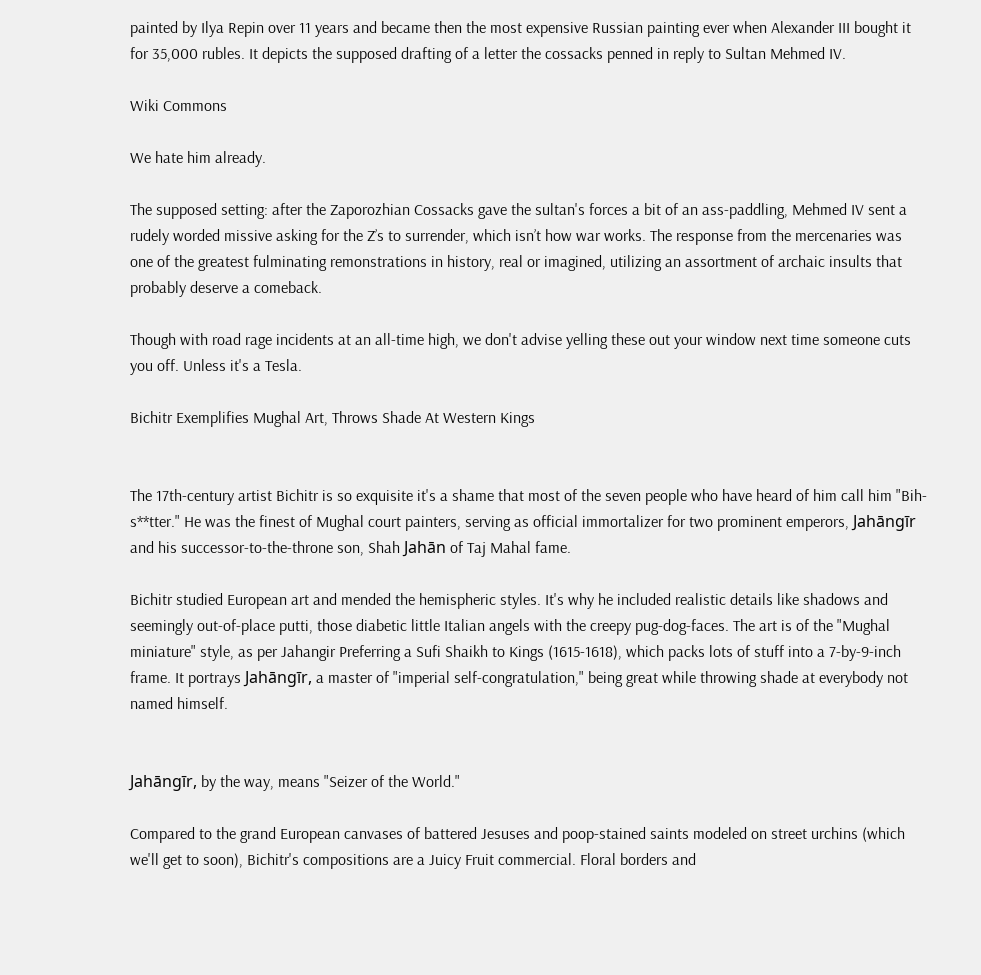painted by Ilya Repin over 11 years and became then the most expensive Russian painting ever when Alexander III bought it for 35,000 rubles. It depicts the supposed drafting of a letter the cossacks penned in reply to Sultan Mehmed IV.

Wiki Commons

We hate him already.

The supposed setting: after the Zaporozhian Cossacks gave the sultan's forces a bit of an ass-paddling, Mehmed IV sent a rudely worded missive asking for the Z’s to surrender, which isn’t how war works. The response from the mercenaries was one of the greatest fulminating remonstrations in history, real or imagined, utilizing an assortment of archaic insults that probably deserve a comeback.

Though with road rage incidents at an all-time high, we don't advise yelling these out your window next time someone cuts you off. Unless it's a Tesla.

Bichitr Exemplifies Mughal Art, Throws Shade At Western Kings


The 17th-century artist Bichitr is so exquisite it's a shame that most of the seven people who have heard of him call him "Bih-s**tter." He was the finest of Mughal court painters, serving as official immortalizer for two prominent emperors, Jahāngīr and his successor-to-the-throne son, Shah Jahān of Taj Mahal fame.

Bichitr studied European art and mended the hemispheric styles. It's why he included realistic details like shadows and seemingly out-of-place putti, those diabetic little Italian angels with the creepy pug-dog-faces. The art is of the "Mughal miniature" style, as per Jahangir Preferring a Sufi Shaikh to Kings (1615-1618), which packs lots of stuff into a 7-by-9-inch frame. It portrays Jahāngīr, a master of "imperial self-congratulation," being great while throwing shade at everybody not named himself.


Jahāngīr, by the way, means "Seizer of the World."

Compared to the grand European canvases of battered Jesuses and poop-stained saints modeled on street urchins (which we'll get to soon), Bichitr's compositions are a Juicy Fruit commercial. Floral borders and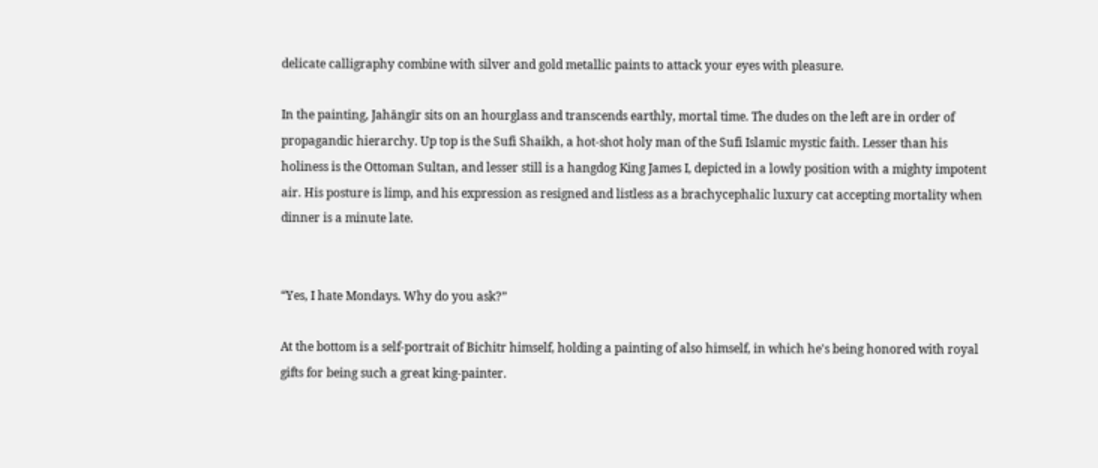delicate calligraphy combine with silver and gold metallic paints to attack your eyes with pleasure.

In the painting, Jahāngīr sits on an hourglass and transcends earthly, mortal time. The dudes on the left are in order of propagandic hierarchy. Up top is the Sufi Shaikh, a hot-shot holy man of the Sufi Islamic mystic faith. Lesser than his holiness is the Ottoman Sultan, and lesser still is a hangdog King James I, depicted in a lowly position with a mighty impotent air. His posture is limp, and his expression as resigned and listless as a brachycephalic luxury cat accepting mortality when dinner is a minute late.


“Yes, I hate Mondays. Why do you ask?”

At the bottom is a self-portrait of Bichitr himself, holding a painting of also himself, in which he's being honored with royal gifts for being such a great king-painter.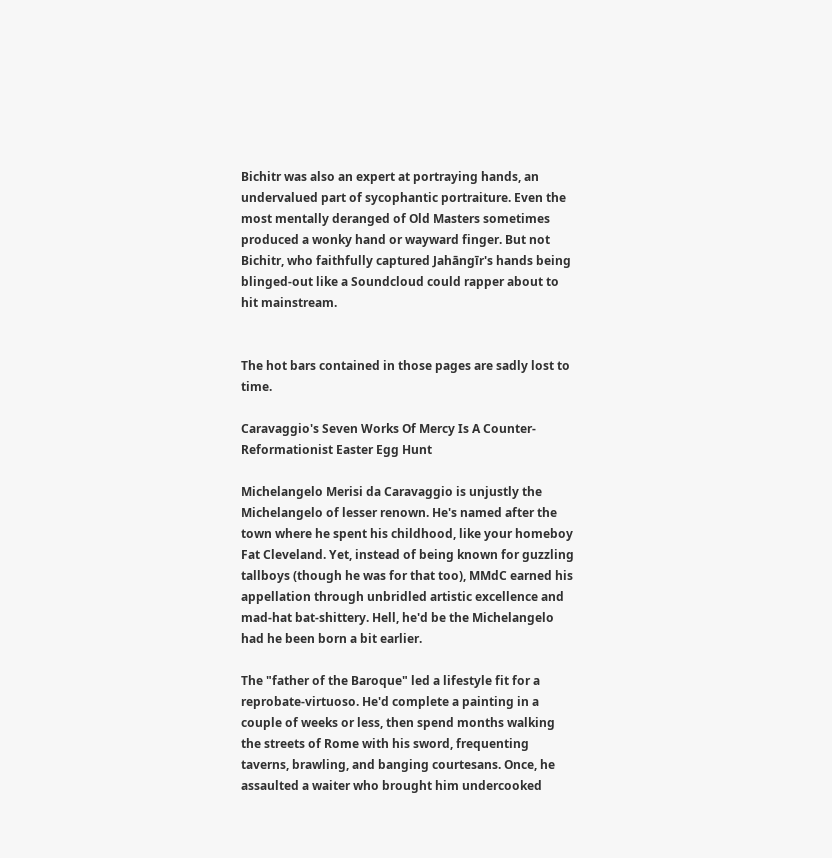Bichitr was also an expert at portraying hands, an undervalued part of sycophantic portraiture. Even the most mentally deranged of Old Masters sometimes produced a wonky hand or wayward finger. But not Bichitr, who faithfully captured Jahāngīr's hands being blinged-out like a Soundcloud could rapper about to hit mainstream.


The hot bars contained in those pages are sadly lost to time.

Caravaggio's Seven Works Of Mercy Is A Counter-Reformationist Easter Egg Hunt

Michelangelo Merisi da Caravaggio is unjustly the Michelangelo of lesser renown. He's named after the town where he spent his childhood, like your homeboy Fat Cleveland. Yet, instead of being known for guzzling tallboys (though he was for that too), MMdC earned his appellation through unbridled artistic excellence and mad-hat bat-shittery. Hell, he'd be the Michelangelo had he been born a bit earlier.

The "father of the Baroque" led a lifestyle fit for a reprobate-virtuoso. He'd complete a painting in a couple of weeks or less, then spend months walking the streets of Rome with his sword, frequenting taverns, brawling, and banging courtesans. Once, he assaulted a waiter who brought him undercooked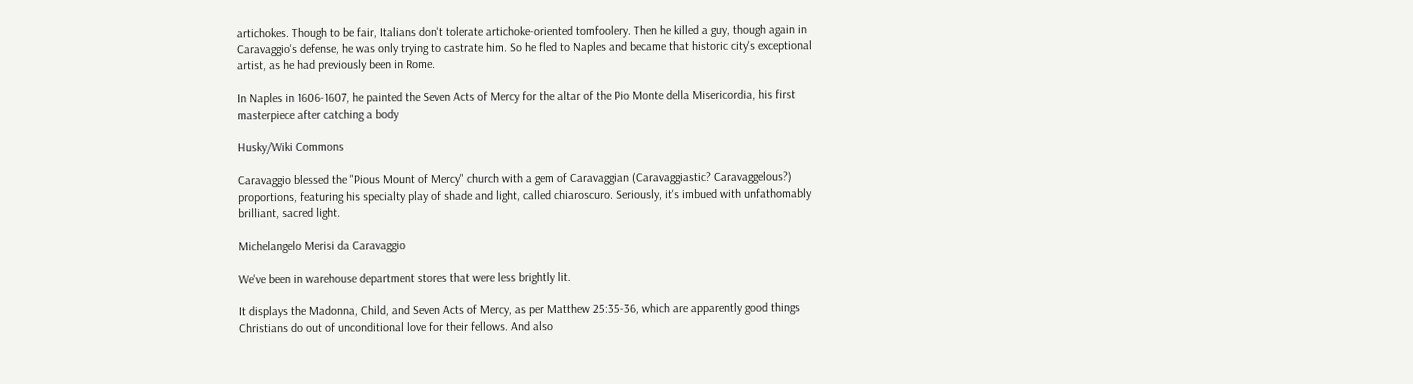artichokes. Though to be fair, Italians don't tolerate artichoke-oriented tomfoolery. Then he killed a guy, though again in Caravaggio's defense, he was only trying to castrate him. So he fled to Naples and became that historic city's exceptional artist, as he had previously been in Rome.

In Naples in 1606-1607, he painted the Seven Acts of Mercy for the altar of the Pio Monte della Misericordia, his first masterpiece after catching a body

Husky/Wiki Commons

Caravaggio blessed the "Pious Mount of Mercy" church with a gem of Caravaggian (Caravaggiastic? Caravaggelous?) proportions, featuring his specialty play of shade and light, called chiaroscuro. Seriously, it's imbued with unfathomably brilliant, sacred light.

Michelangelo Merisi da Caravaggio

We've been in warehouse department stores that were less brightly lit.

It displays the Madonna, Child, and Seven Acts of Mercy, as per Matthew 25:35-36, which are apparently good things Christians do out of unconditional love for their fellows. And also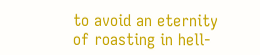to avoid an eternity of roasting in hell-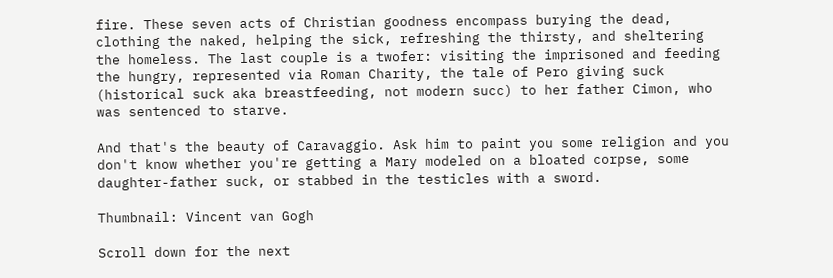fire. These seven acts of Christian goodness encompass burying the dead, clothing the naked, helping the sick, refreshing the thirsty, and sheltering the homeless. The last couple is a twofer: visiting the imprisoned and feeding the hungry, represented via Roman Charity, the tale of Pero giving suck (historical suck aka breastfeeding, not modern succ) to her father Cimon, who was sentenced to starve.

And that's the beauty of Caravaggio. Ask him to paint you some religion and you don't know whether you're getting a Mary modeled on a bloated corpse, some daughter-father suck, or stabbed in the testicles with a sword.

Thumbnail: Vincent van Gogh

Scroll down for the next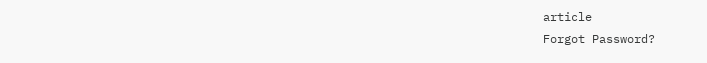article
Forgot Password?